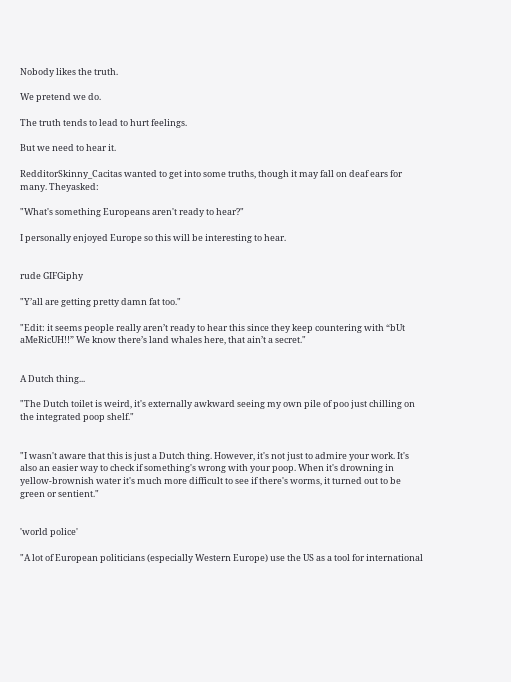Nobody likes the truth.

We pretend we do.

The truth tends to lead to hurt feelings.

But we need to hear it.

RedditorSkinny_Cacitas wanted to get into some truths, though it may fall on deaf ears for many. Theyasked:

"What's something Europeans aren't ready to hear?"

I personally enjoyed Europe so this will be interesting to hear.


rude GIFGiphy

"Y’all are getting pretty damn fat too."

"Edit: it seems people really aren’t ready to hear this since they keep countering with “bUt aMeRicUH!!” We know there’s land whales here, that ain’t a secret."


A Dutch thing...

"The Dutch toilet is weird, it's externally awkward seeing my own pile of poo just chilling on the integrated poop shelf."


"I wasn't aware that this is just a Dutch thing. However, it's not just to admire your work. It's also an easier way to check if something's wrong with your poop. When it's drowning in yellow-brownish water it's much more difficult to see if there's worms, it turned out to be green or sentient."


'world police'

"A lot of European politicians (especially Western Europe) use the US as a tool for international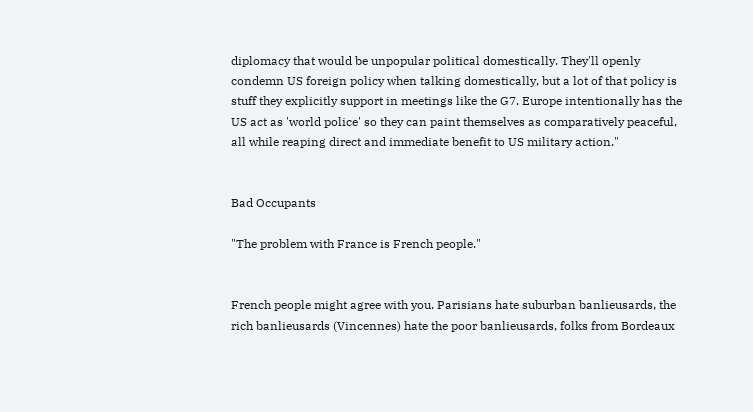diplomacy that would be unpopular political domestically. They'll openly condemn US foreign policy when talking domestically, but a lot of that policy is stuff they explicitly support in meetings like the G7. Europe intentionally has the US act as 'world police' so they can paint themselves as comparatively peaceful, all while reaping direct and immediate benefit to US military action."


Bad Occupants

"The problem with France is French people."


French people might agree with you. Parisians hate suburban banlieusards, the rich banlieusards (Vincennes) hate the poor banlieusards, folks from Bordeaux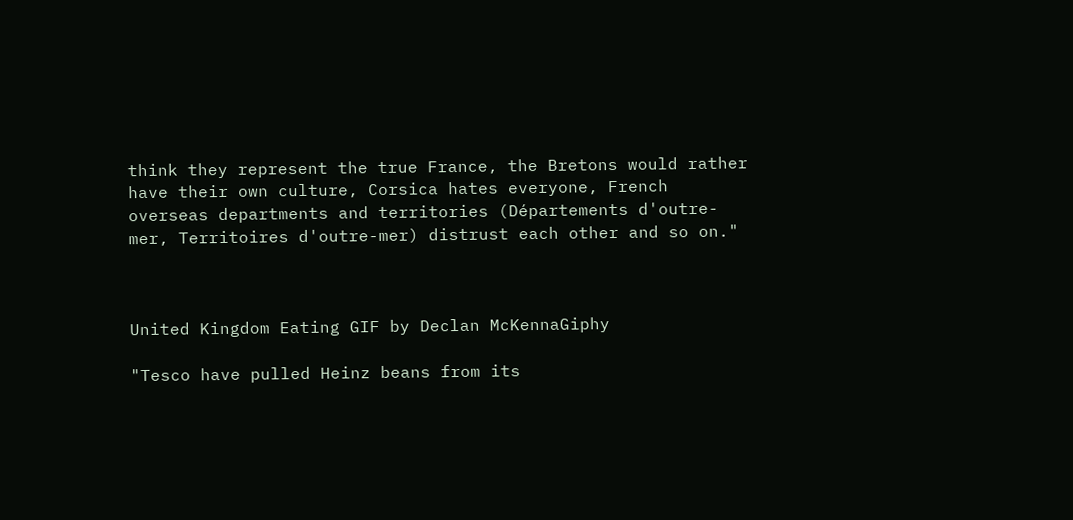think they represent the true France, the Bretons would rather have their own culture, Corsica hates everyone, French overseas departments and territories (Départements d'outre-mer, Territoires d'outre-mer) distrust each other and so on."



United Kingdom Eating GIF by Declan McKennaGiphy

"Tesco have pulled Heinz beans from its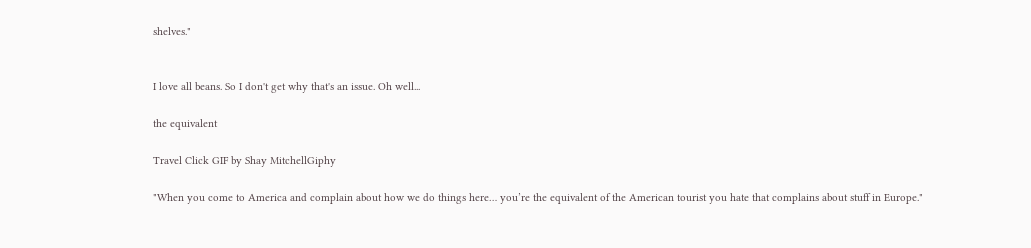shelves."


I love all beans. So I don't get why that's an issue. Oh well...

the equivalent

Travel Click GIF by Shay MitchellGiphy

"When you come to America and complain about how we do things here… you’re the equivalent of the American tourist you hate that complains about stuff in Europe."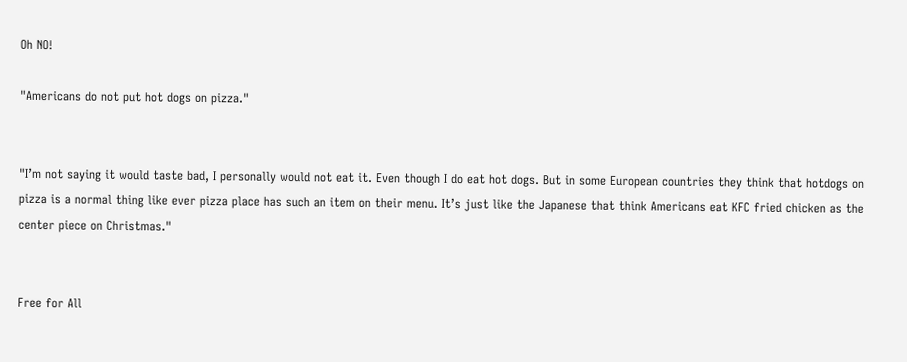Oh NO!

"Americans do not put hot dogs on pizza."


"I’m not saying it would taste bad, I personally would not eat it. Even though I do eat hot dogs. But in some European countries they think that hotdogs on pizza is a normal thing like ever pizza place has such an item on their menu. It’s just like the Japanese that think Americans eat KFC fried chicken as the center piece on Christmas."


Free for All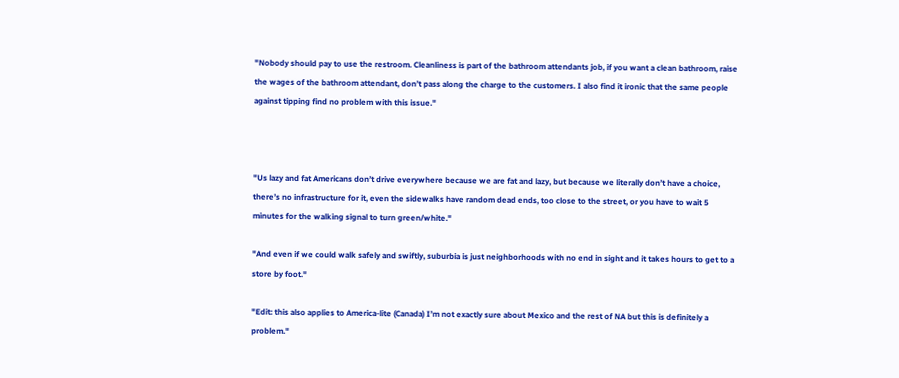"Nobody should pay to use the restroom. Cleanliness is part of the bathroom attendants job, if you want a clean bathroom, raise the wages of the bathroom attendant, don’t pass along the charge to the customers. I also find it ironic that the same people against tipping find no problem with this issue."



"Us lazy and fat Americans don’t drive everywhere because we are fat and lazy, but because we literally don’t have a choice, there’s no infrastructure for it, even the sidewalks have random dead ends, too close to the street, or you have to wait 5 minutes for the walking signal to turn green/white."

"And even if we could walk safely and swiftly, suburbia is just neighborhoods with no end in sight and it takes hours to get to a store by foot."

"Edit: this also applies to America-lite (Canada) I’m not exactly sure about Mexico and the rest of NA but this is definitely a problem."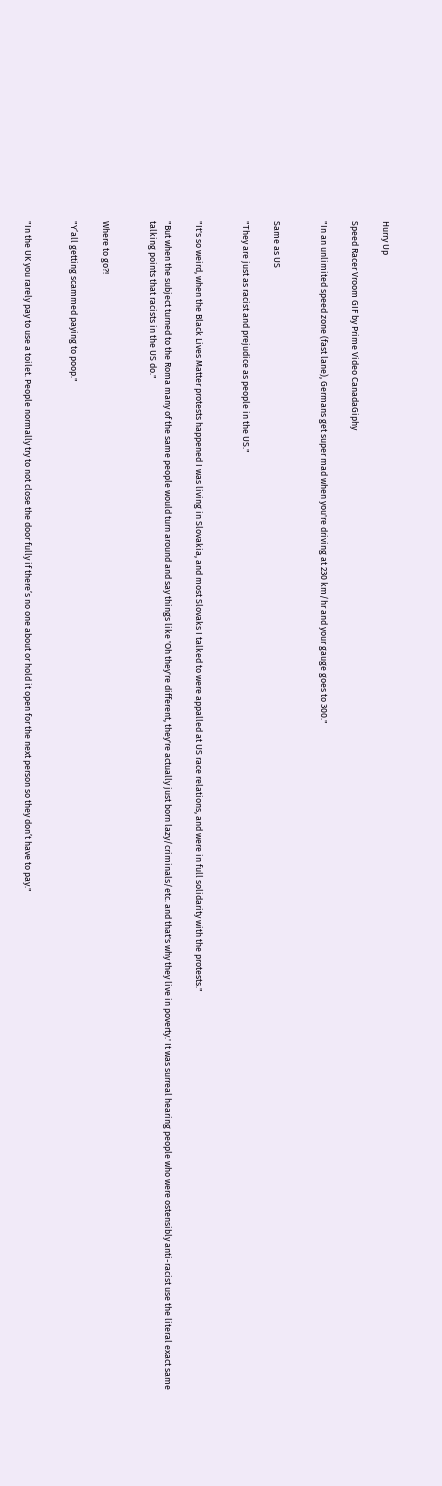Hurry Up

Speed Racer Vroom GIF by Prime Video CanadaGiphy

"In an unlimited speed zone (fast lane), Germans get super mad when you're driving at 230 km/hr and your gauge goes to 300."


Same as US

"They are just as racist and prejudice as people in the US."


"It's so weird, when the Black Lives Matter protests happened I was living in Slovakia, and most Slovaks I talked to were appalled at US race relations, and were in full solidarity with the protests."

"But when the subject turned to the Roma many of the same people would turn around and say things like 'Oh they're different, they're actually just born lazy/criminals/etc. and that's why they live in poverty.' It was surreal hearing people who were ostensibly anti-racist use the literal exact same talking points that racists in the US do."


Where to go?!

"Y’all getting scammed paying to poop."


"In the UK you rarely pay to use a toilet. People normally try to not close the door fully if there’s no one about or hold it open for the next person so they don’t have to pay."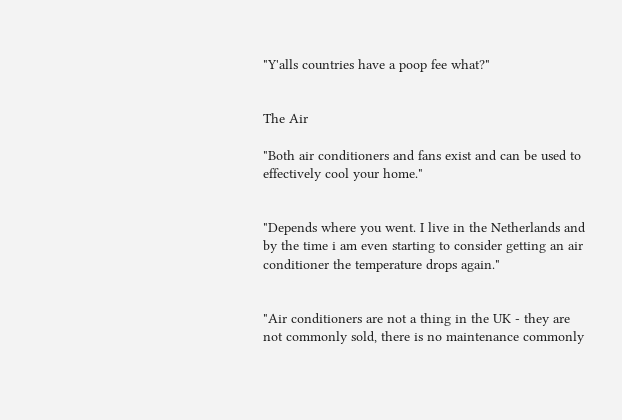"Y'alls countries have a poop fee what?"


The Air

"Both air conditioners and fans exist and can be used to effectively cool your home."


"Depends where you went. I live in the Netherlands and by the time i am even starting to consider getting an air conditioner the temperature drops again."


"Air conditioners are not a thing in the UK - they are not commonly sold, there is no maintenance commonly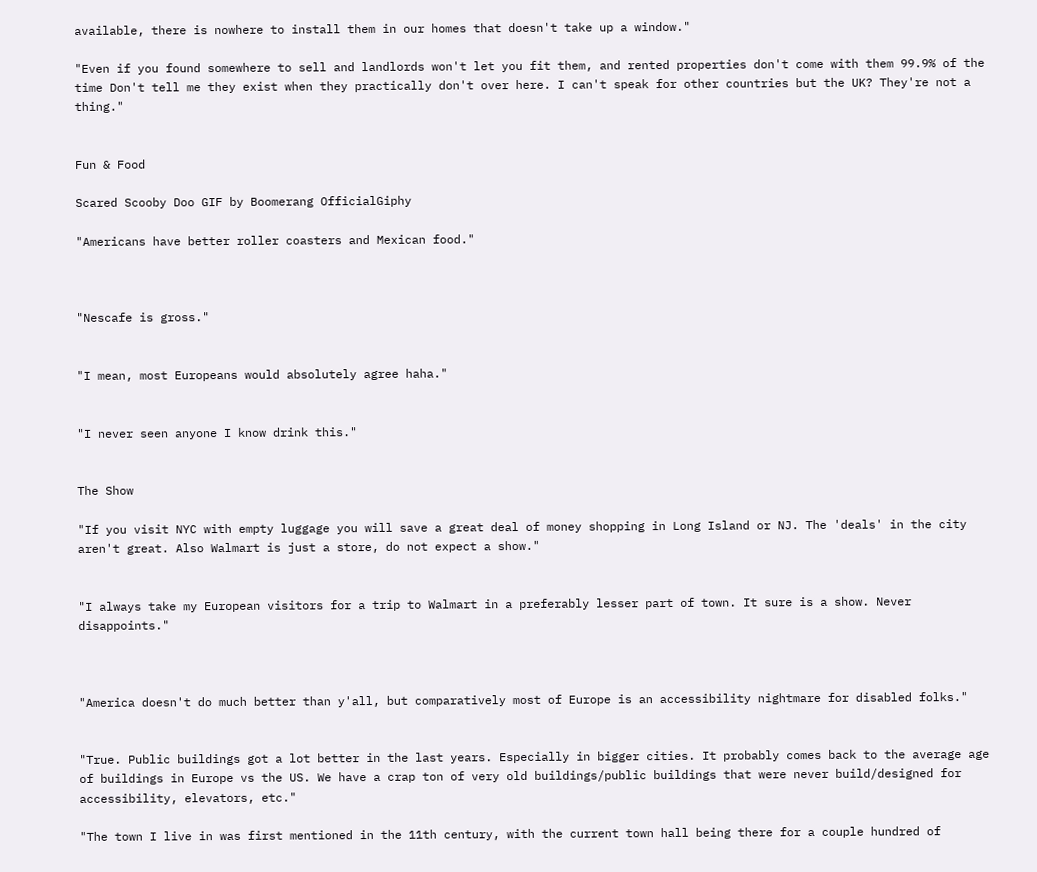available, there is nowhere to install them in our homes that doesn't take up a window."

"Even if you found somewhere to sell and landlords won't let you fit them, and rented properties don't come with them 99.9% of the time Don't tell me they exist when they practically don't over here. I can't speak for other countries but the UK? They're not a thing."


Fun & Food

Scared Scooby Doo GIF by Boomerang OfficialGiphy

"Americans have better roller coasters and Mexican food."



"Nescafe is gross."


"I mean, most Europeans would absolutely agree haha."


"I never seen anyone I know drink this."


The Show

"If you visit NYC with empty luggage you will save a great deal of money shopping in Long Island or NJ. The 'deals' in the city aren't great. Also Walmart is just a store, do not expect a show."


"I always take my European visitors for a trip to Walmart in a preferably lesser part of town. It sure is a show. Never disappoints."



"America doesn't do much better than y'all, but comparatively most of Europe is an accessibility nightmare for disabled folks."


"True. Public buildings got a lot better in the last years. Especially in bigger cities. It probably comes back to the average age of buildings in Europe vs the US. We have a crap ton of very old buildings/public buildings that were never build/designed for accessibility, elevators, etc."

"The town I live in was first mentioned in the 11th century, with the current town hall being there for a couple hundred of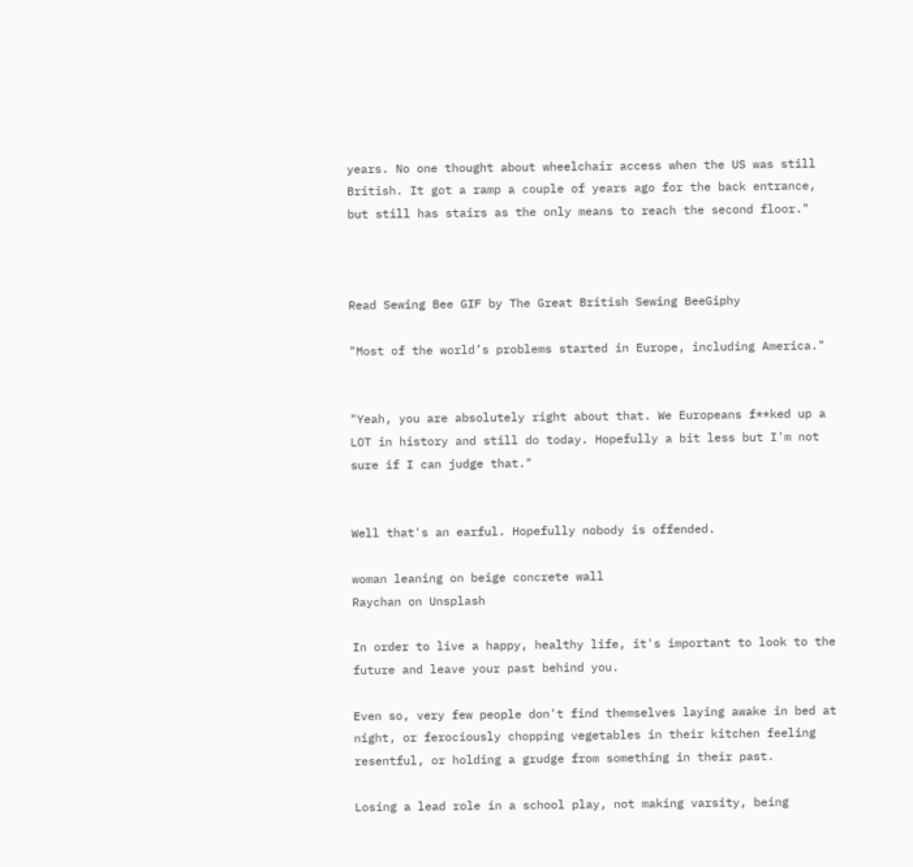years. No one thought about wheelchair access when the US was still British. It got a ramp a couple of years ago for the back entrance, but still has stairs as the only means to reach the second floor."



Read Sewing Bee GIF by The Great British Sewing BeeGiphy

"Most of the world’s problems started in Europe, including America."


"Yeah, you are absolutely right about that. We Europeans f**ked up a LOT in history and still do today. Hopefully a bit less but I'm not sure if I can judge that."


Well that's an earful. Hopefully nobody is offended.

woman leaning on beige concrete wall
Raychan on Unsplash

In order to live a happy, healthy life, it's important to look to the future and leave your past behind you.

Even so, very few people don't find themselves laying awake in bed at night, or ferociously chopping vegetables in their kitchen feeling resentful, or holding a grudge from something in their past.

Losing a lead role in a school play, not making varsity, being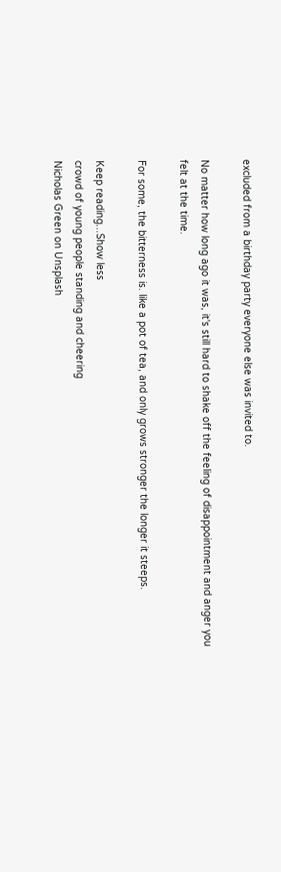excluded from a birthday party everyone else was invited to.

No matter how long ago it was, it's still hard to shake off the feeling of disappointment and anger you felt at the time.

For some, the bitterness is. like a pot of tea, and only grows stronger the longer it steeps.

Keep reading...Show less
crowd of young people standing and cheering
Nicholas Green on Unsplash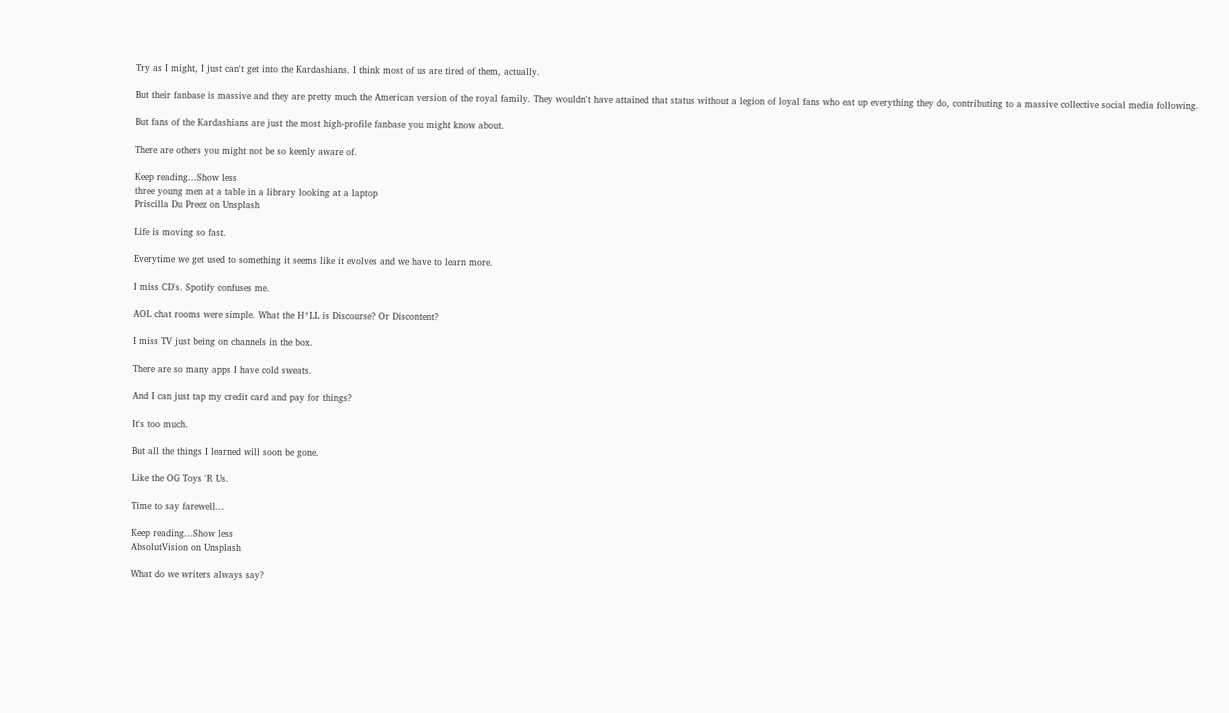Try as I might, I just can't get into the Kardashians. I think most of us are tired of them, actually.

But their fanbase is massive and they are pretty much the American version of the royal family. They wouldn't have attained that status without a legion of loyal fans who eat up everything they do, contributing to a massive collective social media following.

But fans of the Kardashians are just the most high-profile fanbase you might know about.

There are others you might not be so keenly aware of.

Keep reading...Show less
three young men at a table in a library looking at a laptop
Priscilla Du Preez on Unsplash

Life is moving so fast.

Everytime we get used to something it seems like it evolves and we have to learn more.

I miss CD's. Spotify confuses me.

AOL chat rooms were simple. What the H*LL is Discourse? Or Discontent?

I miss TV just being on channels in the box.

There are so many apps I have cold sweats.

And I can just tap my credit card and pay for things?

It's too much.

But all the things I learned will soon be gone.

Like the OG Toys 'R Us.

Time to say farewell...

Keep reading...Show less
AbsolutVision on Unsplash

What do we writers always say?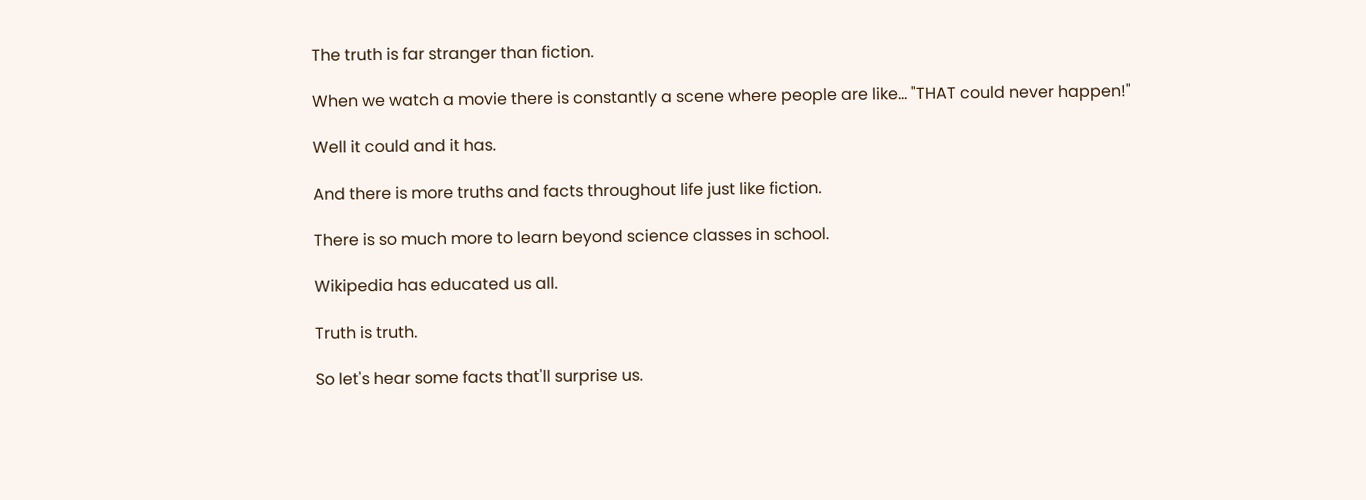The truth is far stranger than fiction.

When we watch a movie there is constantly a scene where people are like... "THAT could never happen!"

Well it could and it has.

And there is more truths and facts throughout life just like fiction.

There is so much more to learn beyond science classes in school.

Wikipedia has educated us all.

Truth is truth.

So let's hear some facts that'll surprise us.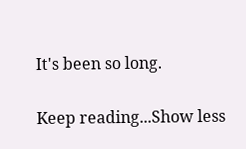It's been so long.

Keep reading...Show less